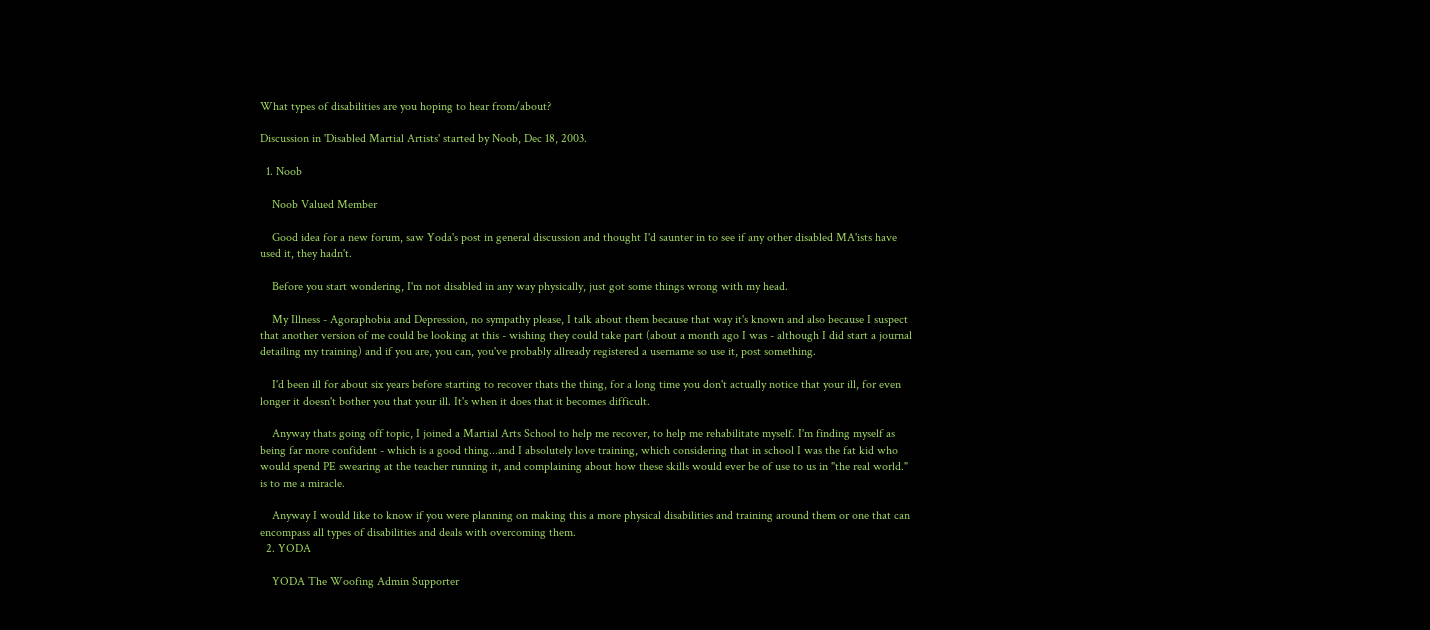What types of disabilities are you hoping to hear from/about?

Discussion in 'Disabled Martial Artists' started by Noob, Dec 18, 2003.

  1. Noob

    Noob Valued Member

    Good idea for a new forum, saw Yoda's post in general discussion and thought I'd saunter in to see if any other disabled MA'ists have used it, they hadn't.

    Before you start wondering, I'm not disabled in any way physically, just got some things wrong with my head.

    My Illness - Agoraphobia and Depression, no sympathy please, I talk about them because that way it's known and also because I suspect that another version of me could be looking at this - wishing they could take part (about a month ago I was - although I did start a journal detailing my training) and if you are, you can, you've probably allready registered a username so use it, post something.

    I'd been ill for about six years before starting to recover thats the thing, for a long time you don't actually notice that your ill, for even longer it doesn't bother you that your ill. It's when it does that it becomes difficult.

    Anyway thats going off topic, I joined a Martial Arts School to help me recover, to help me rehabilitate myself. I'm finding myself as being far more confident - which is a good thing...and I absolutely love training, which considering that in school I was the fat kid who would spend PE swearing at the teacher running it, and complaining about how these skills would ever be of use to us in "the real world." is to me a miracle.

    Anyway I would like to know if you were planning on making this a more physical disabilities and training around them or one that can encompass all types of disabilities and deals with overcoming them.
  2. YODA

    YODA The Woofing Admin Supporter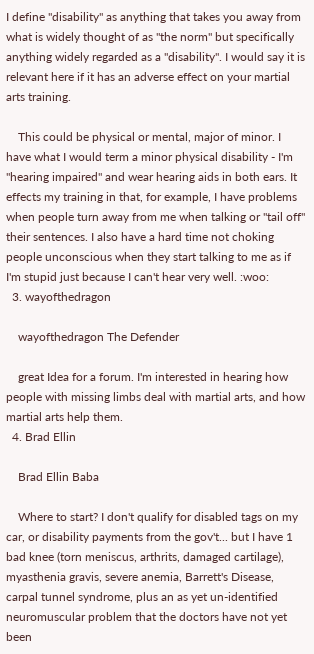I define "disability" as anything that takes you away from what is widely thought of as "the norm" but specifically anything widely regarded as a "disability". I would say it is relevant here if it has an adverse effect on your martial arts training.

    This could be physical or mental, major of minor. I have what I would term a minor physical disability - I'm "hearing impaired" and wear hearing aids in both ears. It effects my training in that, for example, I have problems when people turn away from me when talking or "tail off" their sentences. I also have a hard time not choking people unconscious when they start talking to me as if I'm stupid just because I can't hear very well. :woo:
  3. wayofthedragon

    wayofthedragon The Defender

    great Idea for a forum. I'm interested in hearing how people with missing limbs deal with martial arts, and how martial arts help them.
  4. Brad Ellin

    Brad Ellin Baba

    Where to start? I don't qualify for disabled tags on my car, or disability payments from the gov't... but I have 1 bad knee (torn meniscus, arthrits, damaged cartilage), myasthenia gravis, severe anemia, Barrett's Disease, carpal tunnel syndrome, plus an as yet un-identified neuromuscular problem that the doctors have not yet been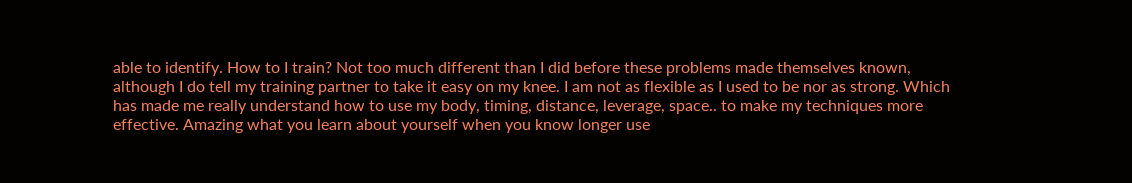able to identify. How to I train? Not too much different than I did before these problems made themselves known, although I do tell my training partner to take it easy on my knee. I am not as flexible as I used to be nor as strong. Which has made me really understand how to use my body, timing, distance, leverage, space.. to make my techniques more effective. Amazing what you learn about yourself when you know longer use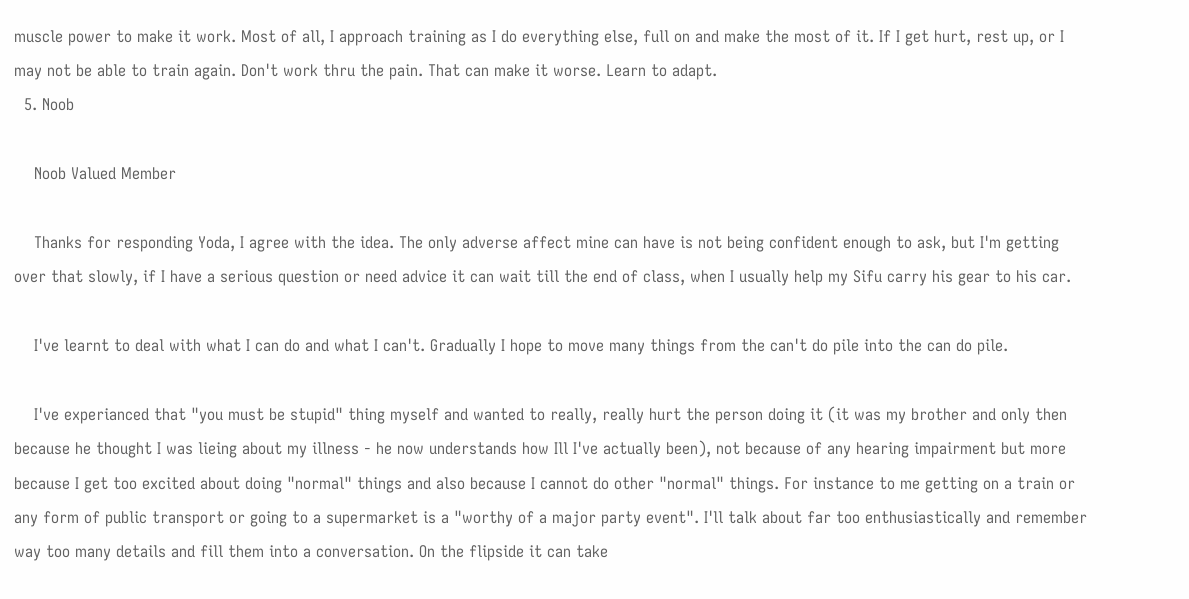muscle power to make it work. Most of all, I approach training as I do everything else, full on and make the most of it. If I get hurt, rest up, or I may not be able to train again. Don't work thru the pain. That can make it worse. Learn to adapt.
  5. Noob

    Noob Valued Member

    Thanks for responding Yoda, I agree with the idea. The only adverse affect mine can have is not being confident enough to ask, but I'm getting over that slowly, if I have a serious question or need advice it can wait till the end of class, when I usually help my Sifu carry his gear to his car.

    I've learnt to deal with what I can do and what I can't. Gradually I hope to move many things from the can't do pile into the can do pile.

    I've experianced that "you must be stupid" thing myself and wanted to really, really hurt the person doing it (it was my brother and only then because he thought I was lieing about my illness - he now understands how Ill I've actually been), not because of any hearing impairment but more because I get too excited about doing "normal" things and also because I cannot do other "normal" things. For instance to me getting on a train or any form of public transport or going to a supermarket is a "worthy of a major party event". I'll talk about far too enthusiastically and remember way too many details and fill them into a conversation. On the flipside it can take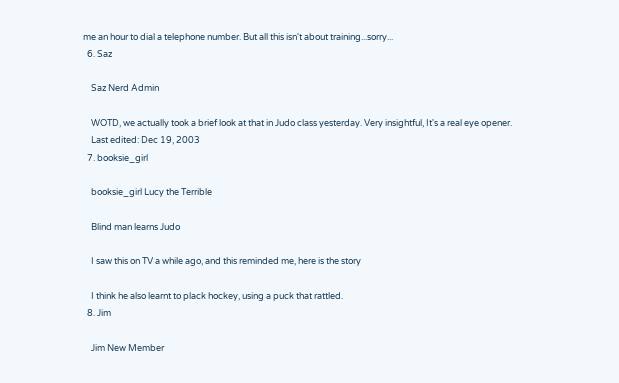me an hour to dial a telephone number. But all this isn't about training...sorry...
  6. Saz

    Saz Nerd Admin

    WOTD, we actually took a brief look at that in Judo class yesterday. Very insightful, It's a real eye opener.
    Last edited: Dec 19, 2003
  7. booksie_girl

    booksie_girl Lucy the Terrible

    Blind man learns Judo

    I saw this on TV a while ago, and this reminded me, here is the story

    I think he also learnt to plack hockey, using a puck that rattled.
  8. Jim

    Jim New Member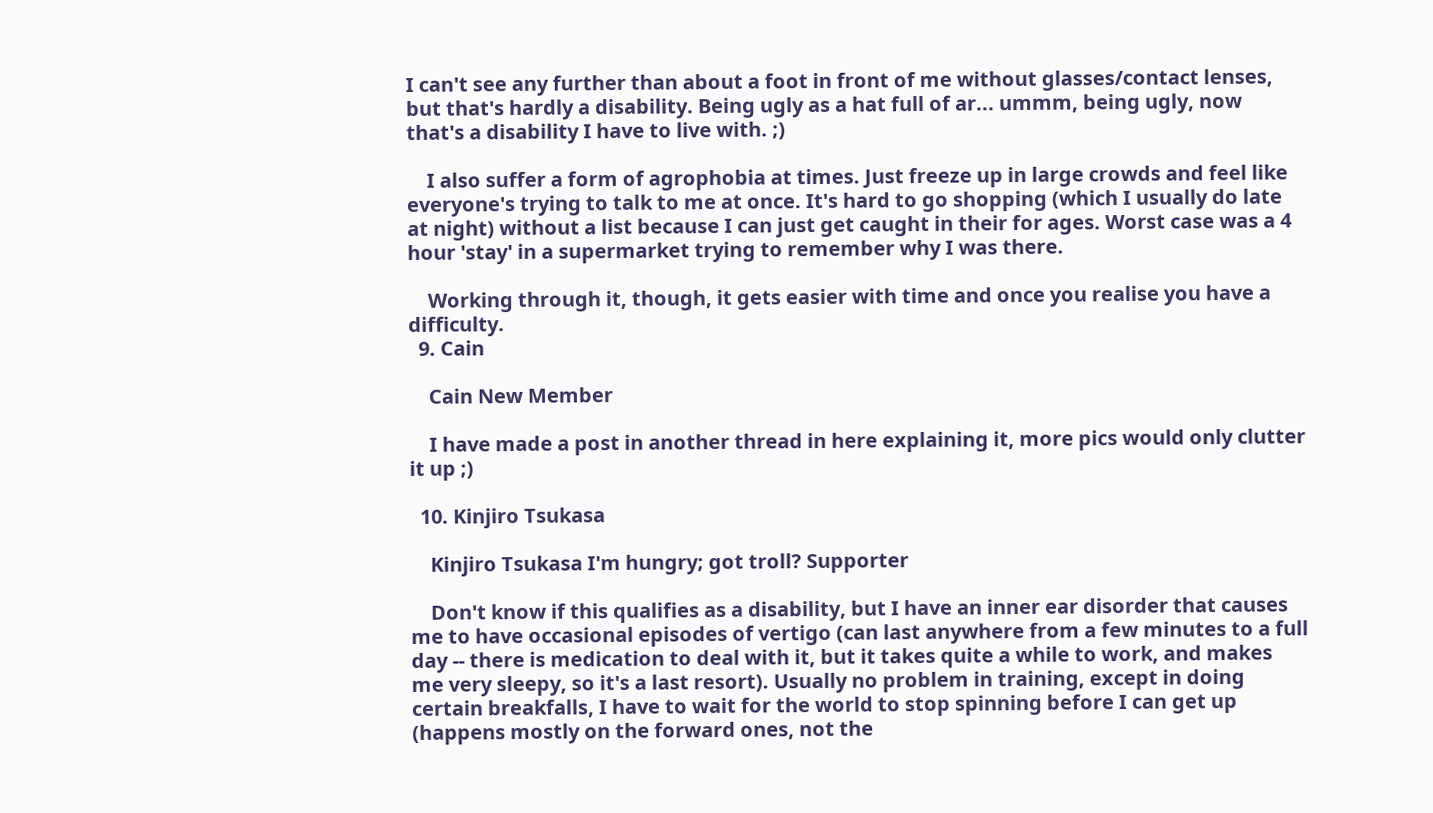I can't see any further than about a foot in front of me without glasses/contact lenses, but that's hardly a disability. Being ugly as a hat full of ar... ummm, being ugly, now that's a disability I have to live with. ;)

    I also suffer a form of agrophobia at times. Just freeze up in large crowds and feel like everyone's trying to talk to me at once. It's hard to go shopping (which I usually do late at night) without a list because I can just get caught in their for ages. Worst case was a 4 hour 'stay' in a supermarket trying to remember why I was there.

    Working through it, though, it gets easier with time and once you realise you have a difficulty.
  9. Cain

    Cain New Member

    I have made a post in another thread in here explaining it, more pics would only clutter it up ;)

  10. Kinjiro Tsukasa

    Kinjiro Tsukasa I'm hungry; got troll? Supporter

    Don't know if this qualifies as a disability, but I have an inner ear disorder that causes me to have occasional episodes of vertigo (can last anywhere from a few minutes to a full day -- there is medication to deal with it, but it takes quite a while to work, and makes me very sleepy, so it's a last resort). Usually no problem in training, except in doing certain breakfalls, I have to wait for the world to stop spinning before I can get up (happens mostly on the forward ones, not the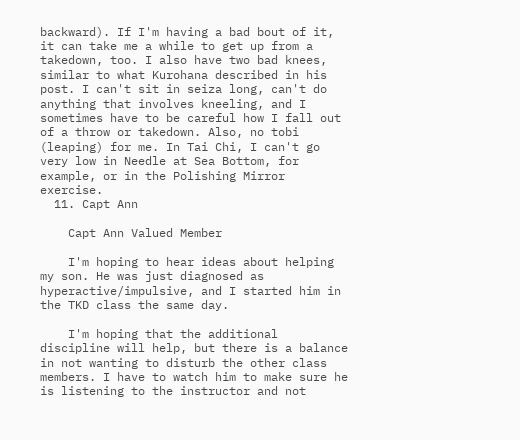backward). If I'm having a bad bout of it, it can take me a while to get up from a takedown, too. I also have two bad knees, similar to what Kurohana described in his post. I can't sit in seiza long, can't do anything that involves kneeling, and I sometimes have to be careful how I fall out of a throw or takedown. Also, no tobi (leaping) for me. In Tai Chi, I can't go very low in Needle at Sea Bottom, for example, or in the Polishing Mirror exercise.
  11. Capt Ann

    Capt Ann Valued Member

    I'm hoping to hear ideas about helping my son. He was just diagnosed as hyperactive/impulsive, and I started him in the TKD class the same day.

    I'm hoping that the additional discipline will help, but there is a balance in not wanting to disturb the other class members. I have to watch him to make sure he is listening to the instructor and not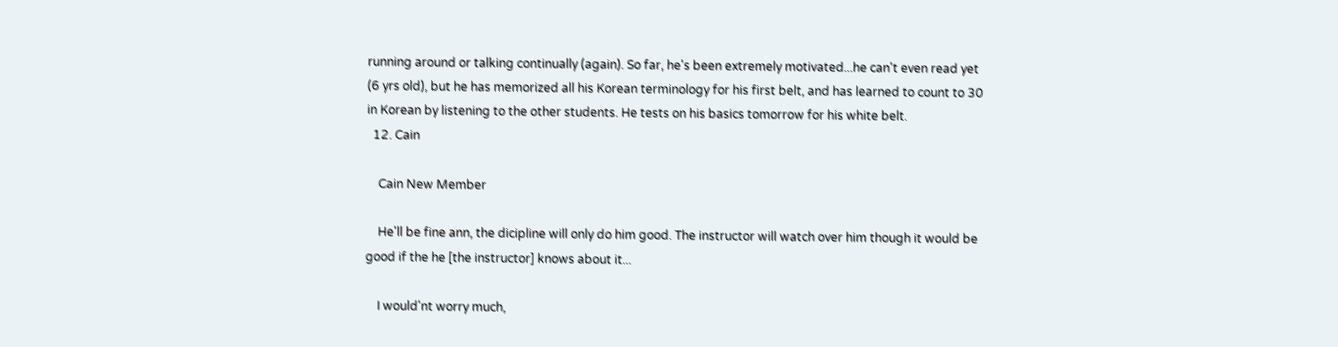running around or talking continually (again). So far, he's been extremely motivated...he can't even read yet (6 yrs old), but he has memorized all his Korean terminology for his first belt, and has learned to count to 30 in Korean by listening to the other students. He tests on his basics tomorrow for his white belt.
  12. Cain

    Cain New Member

    He'll be fine ann, the dicipline will only do him good. The instructor will watch over him though it would be good if the he [the instructor] knows about it...

    I would'nt worry much,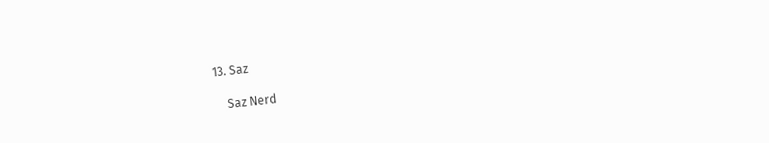13. Saz

    Saz Nerd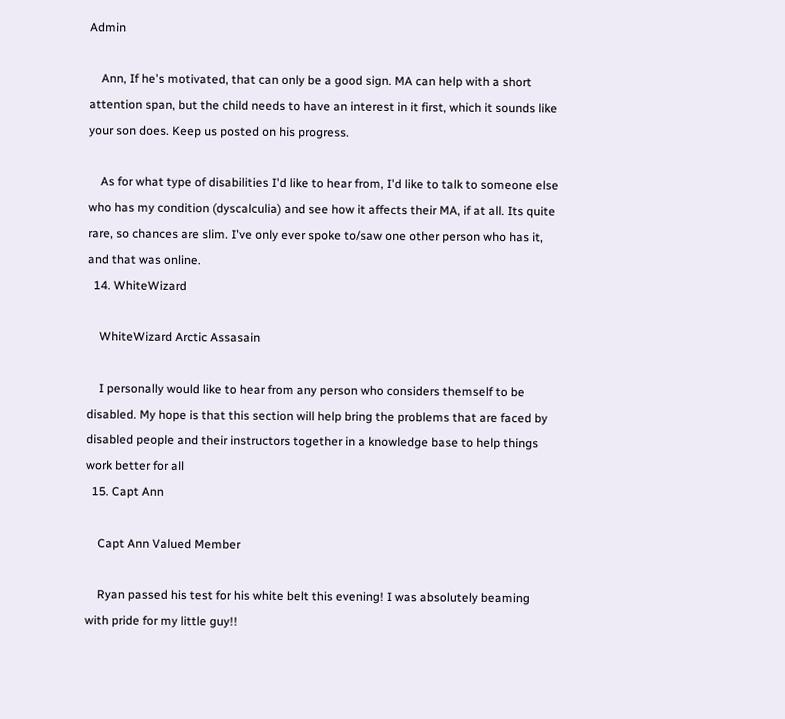Admin

    Ann, If he's motivated, that can only be a good sign. MA can help with a short attention span, but the child needs to have an interest in it first, which it sounds like your son does. Keep us posted on his progress.

    As for what type of disabilities I'd like to hear from, I'd like to talk to someone else who has my condition (dyscalculia) and see how it affects their MA, if at all. Its quite rare, so chances are slim. I've only ever spoke to/saw one other person who has it, and that was online.
  14. WhiteWizard

    WhiteWizard Arctic Assasain

    I personally would like to hear from any person who considers themself to be disabled. My hope is that this section will help bring the problems that are faced by disabled people and their instructors together in a knowledge base to help things work better for all
  15. Capt Ann

    Capt Ann Valued Member

    Ryan passed his test for his white belt this evening! I was absolutely beaming with pride for my little guy!!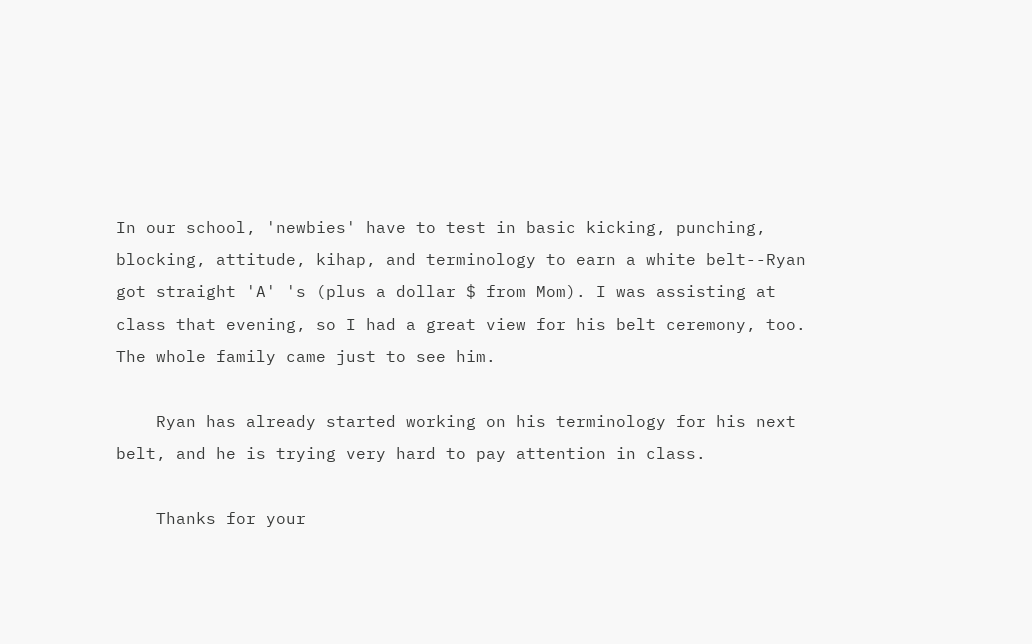In our school, 'newbies' have to test in basic kicking, punching, blocking, attitude, kihap, and terminology to earn a white belt--Ryan got straight 'A' 's (plus a dollar $ from Mom). I was assisting at class that evening, so I had a great view for his belt ceremony, too. The whole family came just to see him.

    Ryan has already started working on his terminology for his next belt, and he is trying very hard to pay attention in class.

    Thanks for your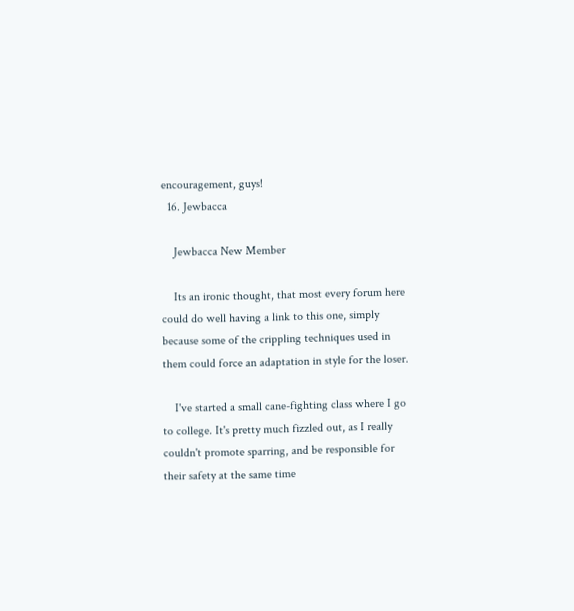encouragement, guys!
  16. Jewbacca

    Jewbacca New Member

    Its an ironic thought, that most every forum here could do well having a link to this one, simply because some of the crippling techniques used in them could force an adaptation in style for the loser.

    I've started a small cane-fighting class where I go to college. It's pretty much fizzled out, as I really couldn't promote sparring, and be responsible for their safety at the same time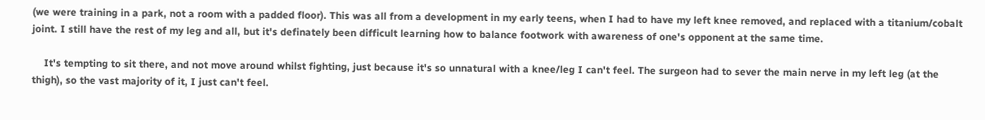(we were training in a park, not a room with a padded floor). This was all from a development in my early teens, when I had to have my left knee removed, and replaced with a titanium/cobalt joint. I still have the rest of my leg and all, but it's definately been difficult learning how to balance footwork with awareness of one's opponent at the same time.

    It's tempting to sit there, and not move around whilst fighting, just because it's so unnatural with a knee/leg I can't feel. The surgeon had to sever the main nerve in my left leg (at the thigh), so the vast majority of it, I just can't feel.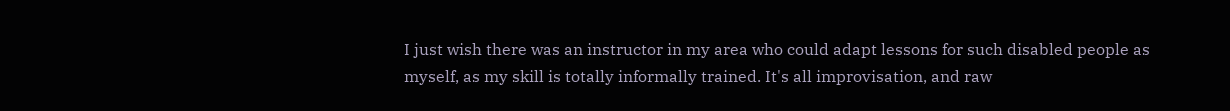I just wish there was an instructor in my area who could adapt lessons for such disabled people as myself, as my skill is totally informally trained. It's all improvisation, and raw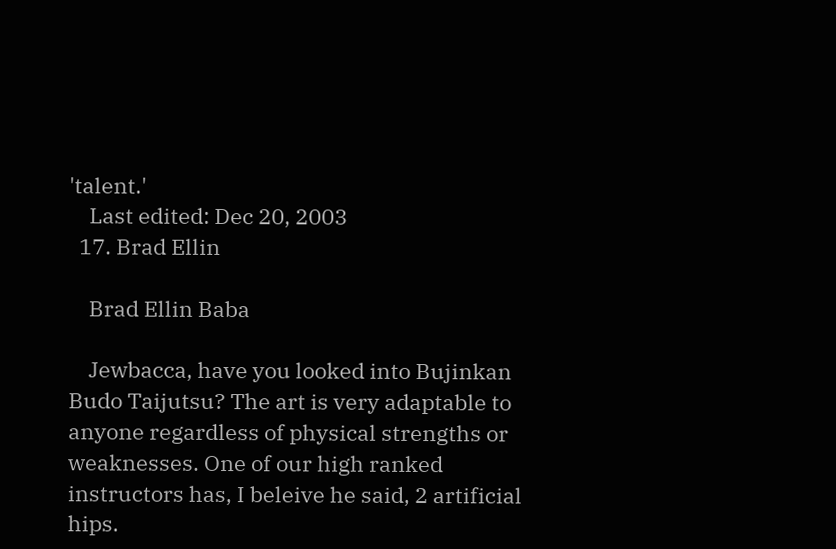'talent.'
    Last edited: Dec 20, 2003
  17. Brad Ellin

    Brad Ellin Baba

    Jewbacca, have you looked into Bujinkan Budo Taijutsu? The art is very adaptable to anyone regardless of physical strengths or weaknesses. One of our high ranked instructors has, I beleive he said, 2 artificial hips.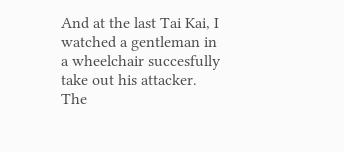And at the last Tai Kai, I watched a gentleman in a wheelchair succesfully take out his attacker. The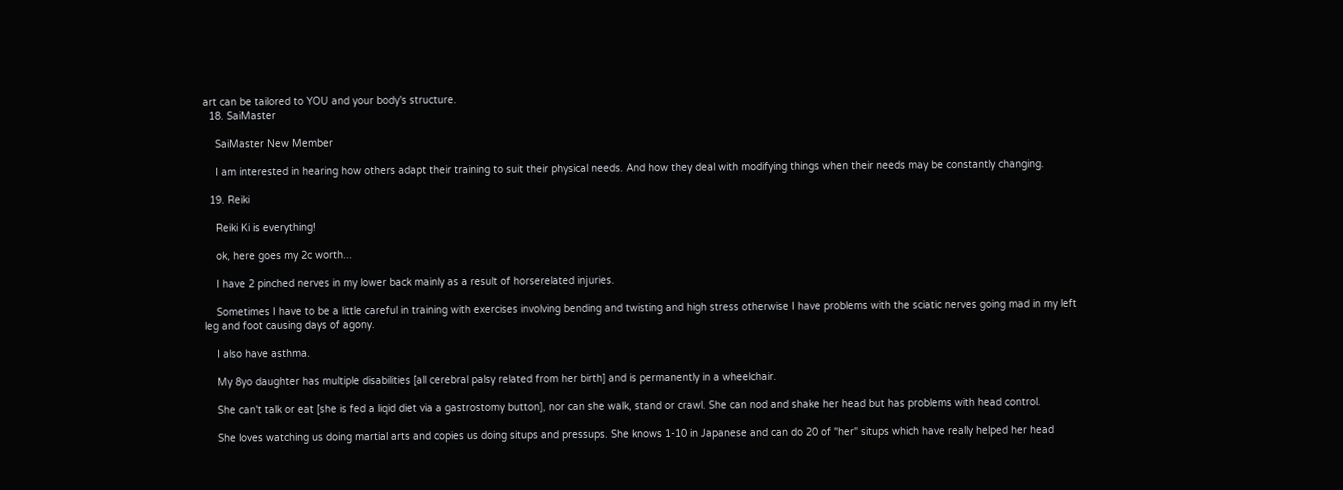art can be tailored to YOU and your body's structure.
  18. SaiMaster

    SaiMaster New Member

    I am interested in hearing how others adapt their training to suit their physical needs. And how they deal with modifying things when their needs may be constantly changing.

  19. Reiki

    Reiki Ki is everything!

    ok, here goes my 2c worth...

    I have 2 pinched nerves in my lower back mainly as a result of horserelated injuries.

    Sometimes I have to be a little careful in training with exercises involving bending and twisting and high stress otherwise I have problems with the sciatic nerves going mad in my left leg and foot causing days of agony.

    I also have asthma.

    My 8yo daughter has multiple disabilities [all cerebral palsy related from her birth] and is permanently in a wheelchair.

    She can't talk or eat [she is fed a liqid diet via a gastrostomy button], nor can she walk, stand or crawl. She can nod and shake her head but has problems with head control.

    She loves watching us doing martial arts and copies us doing situps and pressups. She knows 1-10 in Japanese and can do 20 of "her" situps which have really helped her head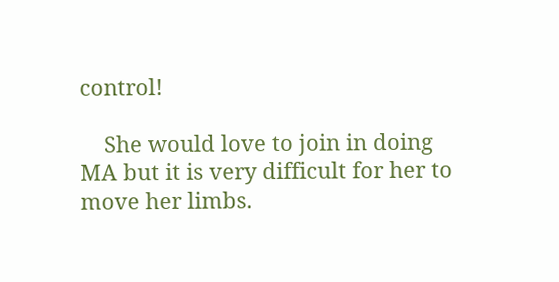control!

    She would love to join in doing MA but it is very difficult for her to move her limbs.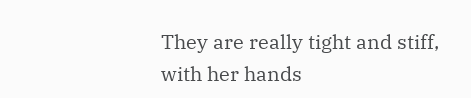They are really tight and stiff, with her hands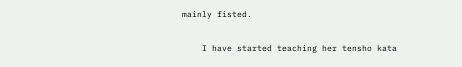mainly fisted.

    I have started teaching her tensho kata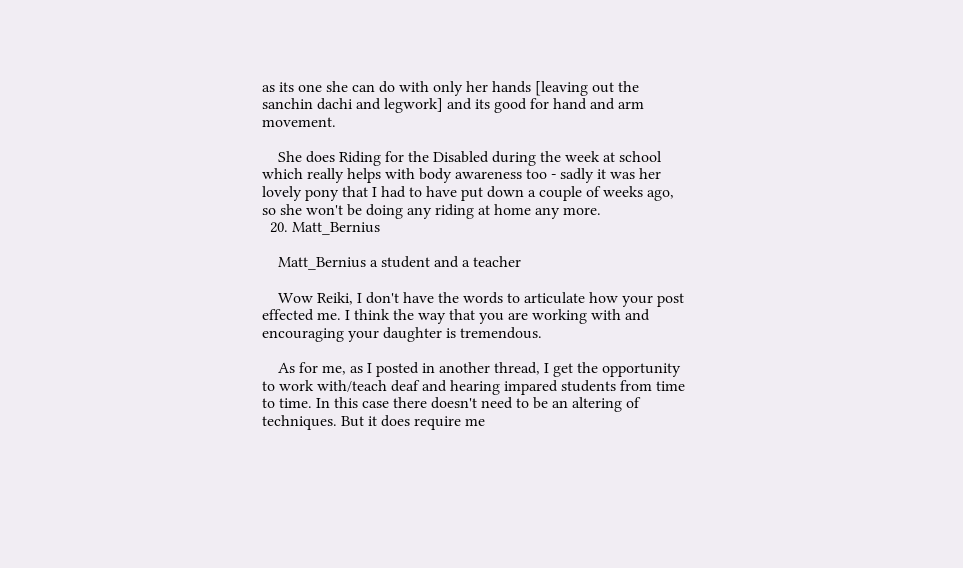as its one she can do with only her hands [leaving out the sanchin dachi and legwork] and its good for hand and arm movement.

    She does Riding for the Disabled during the week at school which really helps with body awareness too - sadly it was her lovely pony that I had to have put down a couple of weeks ago, so she won't be doing any riding at home any more.
  20. Matt_Bernius

    Matt_Bernius a student and a teacher

    Wow Reiki, I don't have the words to articulate how your post effected me. I think the way that you are working with and encouraging your daughter is tremendous.

    As for me, as I posted in another thread, I get the opportunity to work with/teach deaf and hearing impared students from time to time. In this case there doesn't need to be an altering of techniques. But it does require me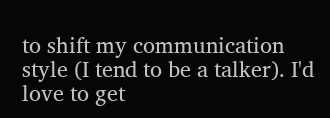to shift my communication style (I tend to be a talker). I'd love to get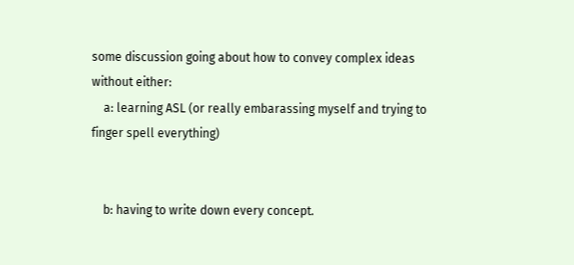some discussion going about how to convey complex ideas without either:
    a: learning ASL (or really embarassing myself and trying to finger spell everything)


    b: having to write down every concept.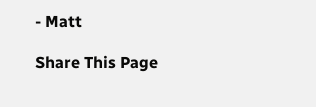- Matt

Share This Page